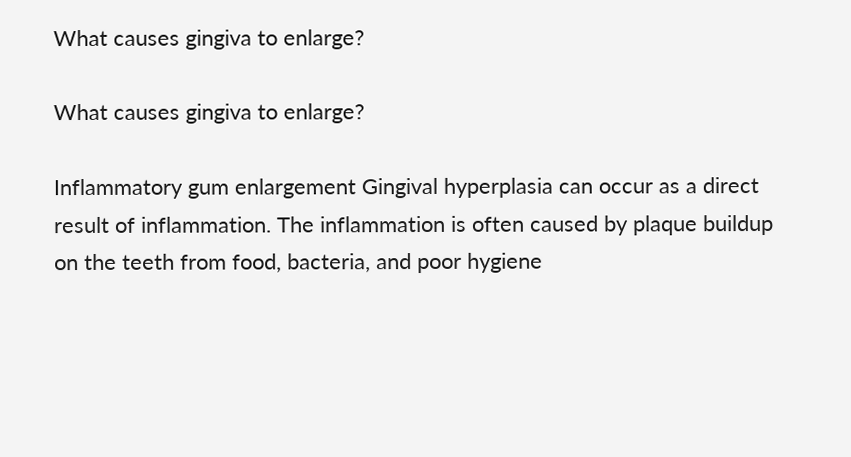What causes gingiva to enlarge?

What causes gingiva to enlarge?

Inflammatory gum enlargement Gingival hyperplasia can occur as a direct result of inflammation. The inflammation is often caused by plaque buildup on the teeth from food, bacteria, and poor hygiene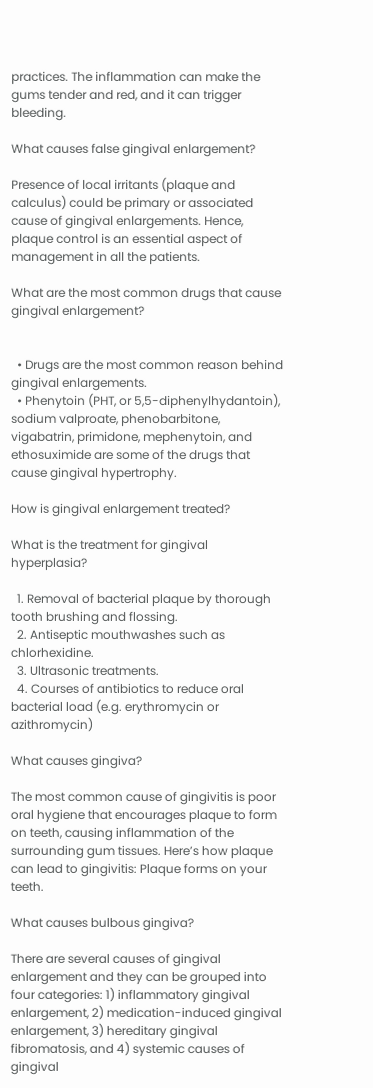practices. The inflammation can make the gums tender and red, and it can trigger bleeding.

What causes false gingival enlargement?

Presence of local irritants (plaque and calculus) could be primary or associated cause of gingival enlargements. Hence, plaque control is an essential aspect of management in all the patients.

What are the most common drugs that cause gingival enlargement?


  • Drugs are the most common reason behind gingival enlargements.
  • Phenytoin (PHT, or 5,5-diphenylhydantoin), sodium valproate, phenobarbitone, vigabatrin, primidone, mephenytoin, and ethosuximide are some of the drugs that cause gingival hypertrophy.

How is gingival enlargement treated?

What is the treatment for gingival hyperplasia?

  1. Removal of bacterial plaque by thorough tooth brushing and flossing.
  2. Antiseptic mouthwashes such as chlorhexidine.
  3. Ultrasonic treatments.
  4. Courses of antibiotics to reduce oral bacterial load (e.g. erythromycin or azithromycin)

What causes gingiva?

The most common cause of gingivitis is poor oral hygiene that encourages plaque to form on teeth, causing inflammation of the surrounding gum tissues. Here’s how plaque can lead to gingivitis: Plaque forms on your teeth.

What causes bulbous gingiva?

There are several causes of gingival enlargement and they can be grouped into four categories: 1) inflammatory gingival enlargement, 2) medication-induced gingival enlargement, 3) hereditary gingival fibromatosis, and 4) systemic causes of gingival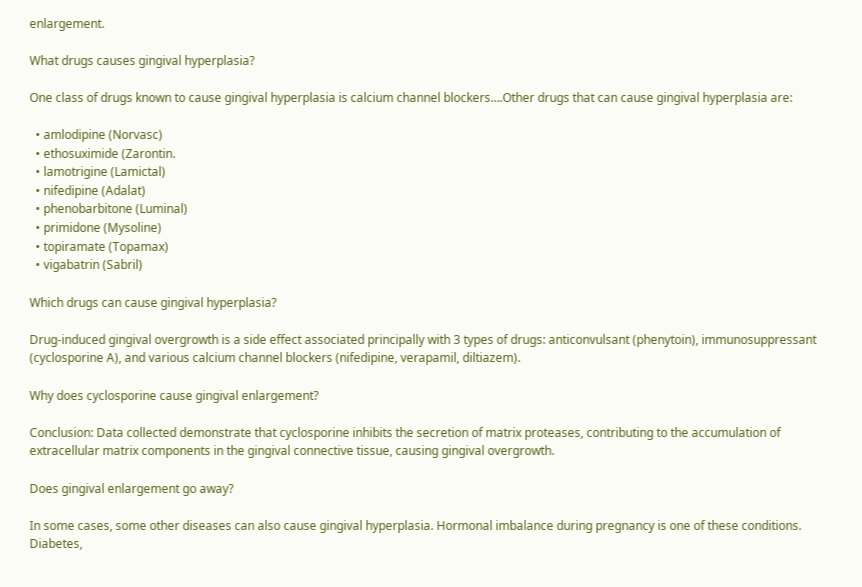enlargement.

What drugs causes gingival hyperplasia?

One class of drugs known to cause gingival hyperplasia is calcium channel blockers….Other drugs that can cause gingival hyperplasia are:

  • amlodipine (Norvasc)
  • ethosuximide (Zarontin.
  • lamotrigine (Lamictal)
  • nifedipine (Adalat)
  • phenobarbitone (Luminal)
  • primidone (Mysoline)
  • topiramate (Topamax)
  • vigabatrin (Sabril)

Which drugs can cause gingival hyperplasia?

Drug-induced gingival overgrowth is a side effect associated principally with 3 types of drugs: anticonvulsant (phenytoin), immunosuppressant (cyclosporine A), and various calcium channel blockers (nifedipine, verapamil, diltiazem).

Why does cyclosporine cause gingival enlargement?

Conclusion: Data collected demonstrate that cyclosporine inhibits the secretion of matrix proteases, contributing to the accumulation of extracellular matrix components in the gingival connective tissue, causing gingival overgrowth.

Does gingival enlargement go away?

In some cases, some other diseases can also cause gingival hyperplasia. Hormonal imbalance during pregnancy is one of these conditions. Diabetes,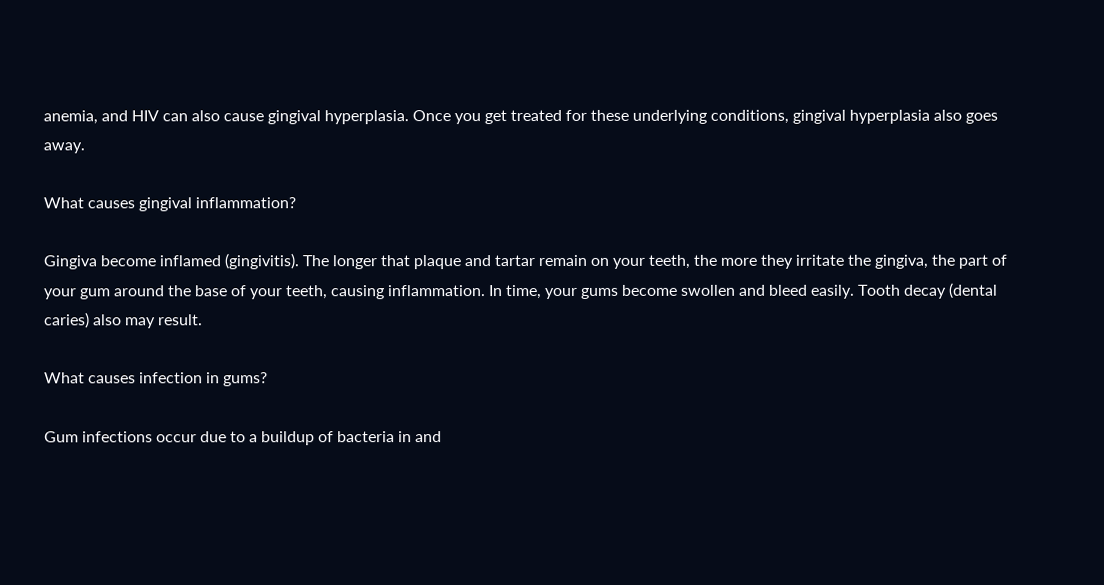anemia, and HIV can also cause gingival hyperplasia. Once you get treated for these underlying conditions, gingival hyperplasia also goes away.

What causes gingival inflammation?

Gingiva become inflamed (gingivitis). The longer that plaque and tartar remain on your teeth, the more they irritate the gingiva, the part of your gum around the base of your teeth, causing inflammation. In time, your gums become swollen and bleed easily. Tooth decay (dental caries) also may result.

What causes infection in gums?

Gum infections occur due to a buildup of bacteria in and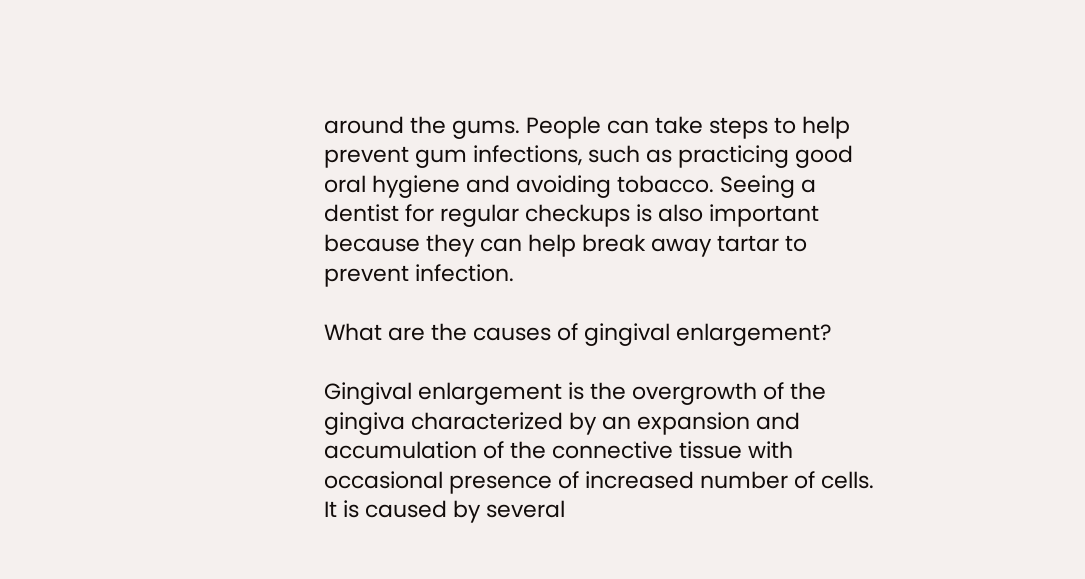around the gums. People can take steps to help prevent gum infections, such as practicing good oral hygiene and avoiding tobacco. Seeing a dentist for regular checkups is also important because they can help break away tartar to prevent infection.

What are the causes of gingival enlargement?

Gingival enlargement is the overgrowth of the gingiva characterized by an expansion and accumulation of the connective tissue with occasional presence of increased number of cells. It is caused by several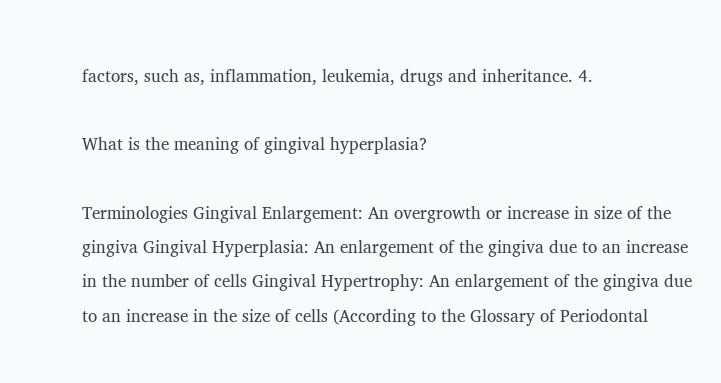factors, such as, inflammation, leukemia, drugs and inheritance. 4.

What is the meaning of gingival hyperplasia?

Terminologies Gingival Enlargement: An overgrowth or increase in size of the gingiva Gingival Hyperplasia: An enlargement of the gingiva due to an increase in the number of cells Gingival Hypertrophy: An enlargement of the gingiva due to an increase in the size of cells (According to the Glossary of Periodontal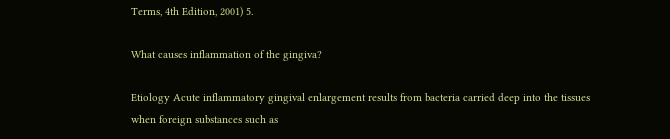Terms, 4th Edition, 2001) 5.

What causes inflammation of the gingiva?

Etiology Acute inflammatory gingival enlargement results from bacteria carried deep into the tissues when foreign substances such as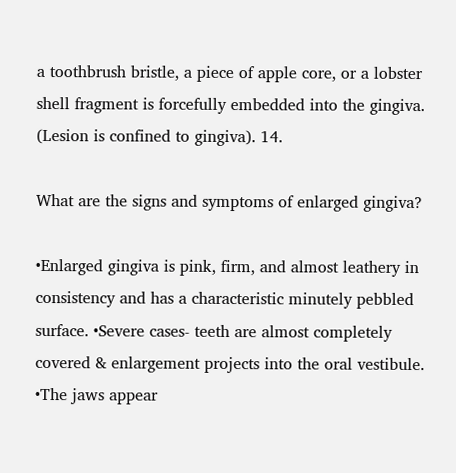a toothbrush bristle, a piece of apple core, or a lobster shell fragment is forcefully embedded into the gingiva. (Lesion is confined to gingiva). 14.

What are the signs and symptoms of enlarged gingiva?

•Enlarged gingiva is pink, firm, and almost leathery in consistency and has a characteristic minutely pebbled surface. •Severe cases- teeth are almost completely covered & enlargement projects into the oral vestibule. •The jaws appear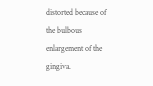distorted because of the bulbous enlargement of the gingiva.